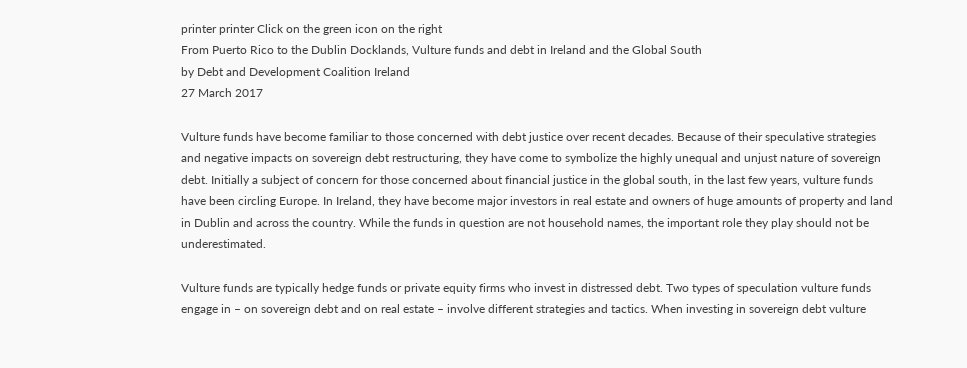printer printer Click on the green icon on the right
From Puerto Rico to the Dublin Docklands, Vulture funds and debt in Ireland and the Global South
by Debt and Development Coalition Ireland
27 March 2017

Vulture funds have become familiar to those concerned with debt justice over recent decades. Because of their speculative strategies and negative impacts on sovereign debt restructuring, they have come to symbolize the highly unequal and unjust nature of sovereign debt. Initially a subject of concern for those concerned about financial justice in the global south, in the last few years, vulture funds have been circling Europe. In Ireland, they have become major investors in real estate and owners of huge amounts of property and land in Dublin and across the country. While the funds in question are not household names, the important role they play should not be underestimated.

Vulture funds are typically hedge funds or private equity firms who invest in distressed debt. Two types of speculation vulture funds engage in – on sovereign debt and on real estate – involve different strategies and tactics. When investing in sovereign debt vulture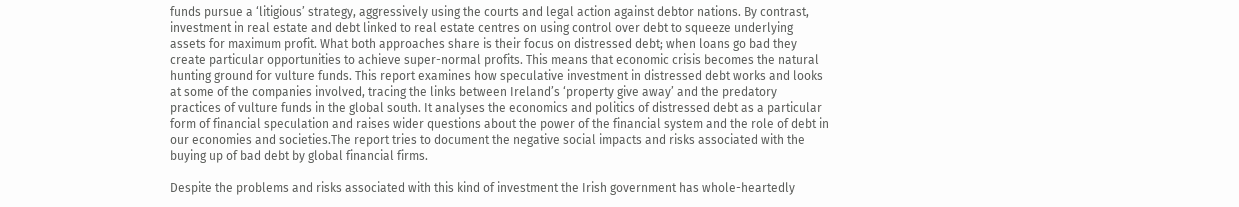funds pursue a ‘litigious’ strategy, aggressively using the courts and legal action against debtor nations. By contrast, investment in real estate and debt linked to real estate centres on using control over debt to squeeze underlying assets for maximum profit. What both approaches share is their focus on distressed debt; when loans go bad they create particular opportunities to achieve super-normal profits. This means that economic crisis becomes the natural hunting ground for vulture funds. This report examines how speculative investment in distressed debt works and looks at some of the companies involved, tracing the links between Ireland’s ‘property give away’ and the predatory practices of vulture funds in the global south. It analyses the economics and politics of distressed debt as a particular form of financial speculation and raises wider questions about the power of the financial system and the role of debt in our economies and societies.The report tries to document the negative social impacts and risks associated with the buying up of bad debt by global financial firms.

Despite the problems and risks associated with this kind of investment the Irish government has whole-heartedly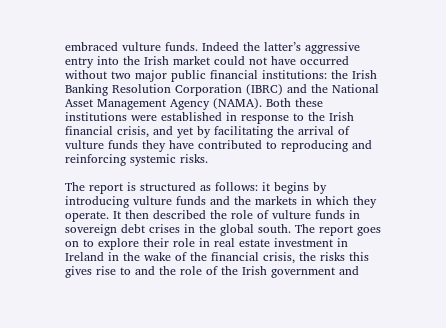embraced vulture funds. Indeed the latter’s aggressive entry into the Irish market could not have occurred without two major public financial institutions: the Irish Banking Resolution Corporation (IBRC) and the National Asset Management Agency (NAMA). Both these institutions were established in response to the Irish financial crisis, and yet by facilitating the arrival of vulture funds they have contributed to reproducing and reinforcing systemic risks.

The report is structured as follows: it begins by introducing vulture funds and the markets in which they operate. It then described the role of vulture funds in sovereign debt crises in the global south. The report goes on to explore their role in real estate investment in Ireland in the wake of the financial crisis, the risks this gives rise to and the role of the Irish government and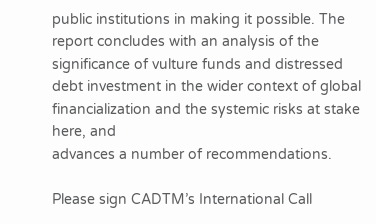public institutions in making it possible. The report concludes with an analysis of the significance of vulture funds and distressed debt investment in the wider context of global financialization and the systemic risks at stake here, and
advances a number of recommendations.

Please sign CADTM’s International Call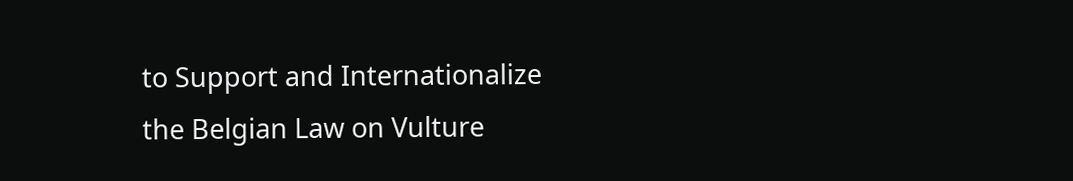to Support and Internationalize the Belgian Law on Vulture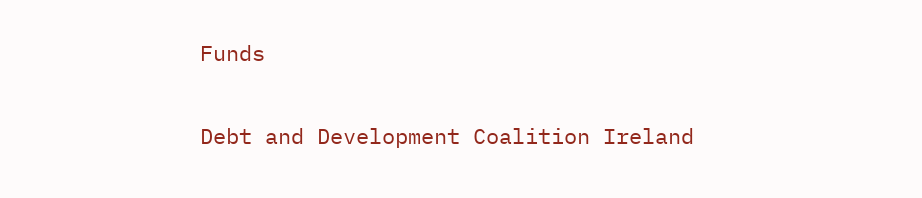Funds

Debt and Development Coalition Ireland